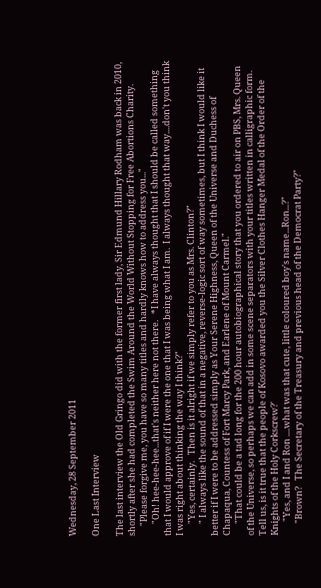Wednesday, 28 September 2011

One Last Interview

The last interview the Old Gringo did with the former first lady, Sir Edmund Hillary Rodham was back in 2010, shortly after she had completed the Swim Around the World Without Stopping for Free Abortions Charity.
     "Please forgive me, you have so many titles and hardly knows how to address you..."
      "Oh! hee-hee-hee...that's neither here not there.   *I have always thought that I should be called something that I would approve of if I were the one that I was being what I am.  I always thought that way....don't you think I was right about thinking the way I think?"
      "Yes, certainly.   Then is it alright if we simply refer to you as Mrs. Clinton?"
      " I always like the sound of that in a negative, reverse-logic sort of way sometimes, but I think I would like it better if I were to be addressed simply as Your Serene Highness, Queen of the Universe and Duchess of Chapaqua, Countess of Fort Marcy Park, and Earlene of Mount Carmel."
      "That could be a tad long for the 200 hour autobiographical story that you ordered to air on PBS, Mrs. Queen of the Universe, so perhaps we can add in some scene separators with your titles written in calligraphic form.     Tell us, is it true that the people of Kosovo awarded you the Silver Clothes Hanger Medal of the Order of the Knights of the Holy Corkscrew?'
       "Yes, and I and Ron ....what was that cute, little coloured boy's name...Ron...?"
      "Brown?   The Secretary of the Treasury and previous head of the Democrat Party?"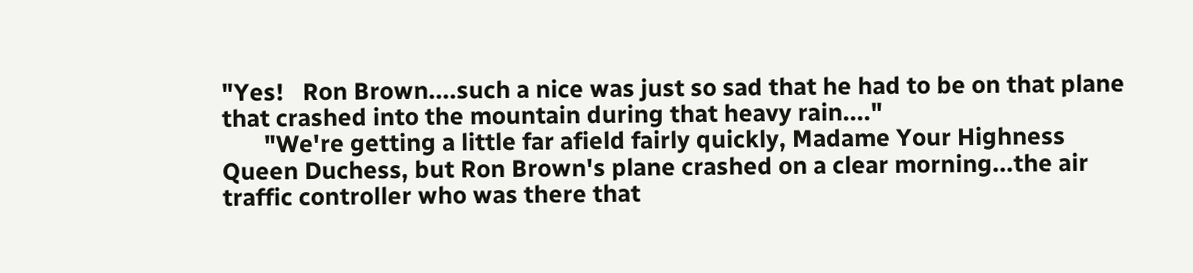"Yes!   Ron Brown....such a nice was just so sad that he had to be on that plane that crashed into the mountain during that heavy rain...."
       "We're getting a little far afield fairly quickly, Madame Your Highness Queen Duchess, but Ron Brown's plane crashed on a clear morning...the air traffic controller who was there that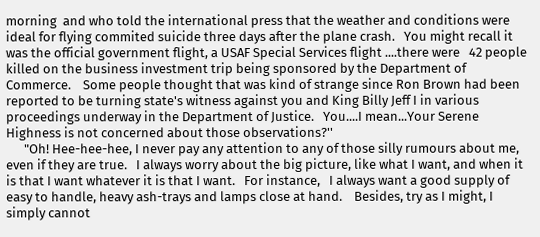morning  and who told the international press that the weather and conditions were ideal for flying commited suicide three days after the plane crash.   You might recall it was the official government flight, a USAF Special Services flight ....there were   42 people killed on the business investment trip being sponsored by the Department of Commerce.    Some people thought that was kind of strange since Ron Brown had been reported to be turning state's witness against you and King Billy Jeff I in various proceedings underway in the Department of Justice.   You....I mean...Your Serene Highness is not concerned about those observations?''
      "Oh! Hee-hee-hee, I never pay any attention to any of those silly rumours about me, even if they are true.   I always worry about the big picture, like what I want, and when it is that I want whatever it is that I want.   For instance,   I always want a good supply of easy to handle, heavy ash-trays and lamps close at hand.    Besides, try as I might, I simply cannot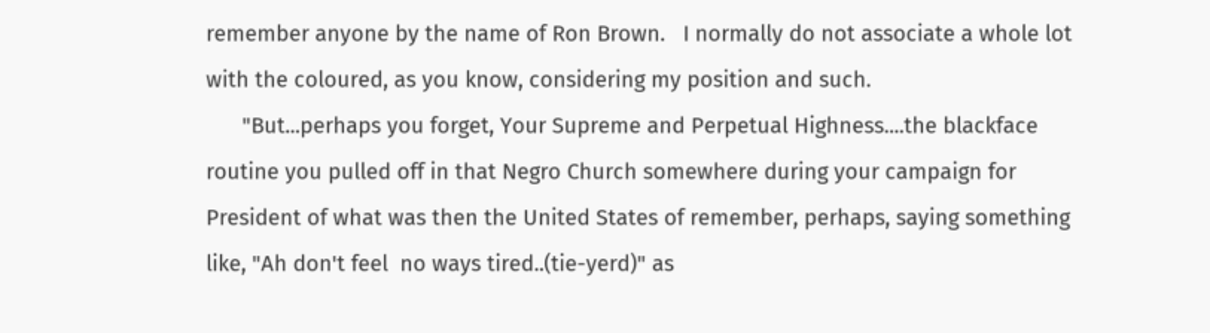remember anyone by the name of Ron Brown.   I normally do not associate a whole lot with the coloured, as you know, considering my position and such.
      "But...perhaps you forget, Your Supreme and Perpetual Highness....the blackface routine you pulled off in that Negro Church somewhere during your campaign for President of what was then the United States of remember, perhaps, saying something like, "Ah don't feel  no ways tired..(tie-yerd)" as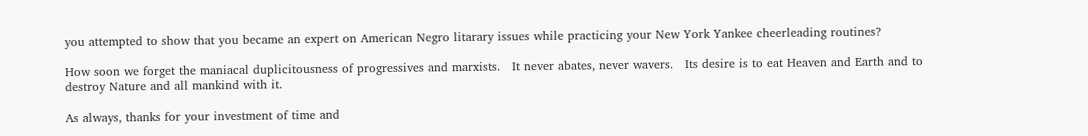you attempted to show that you became an expert on American Negro litarary issues while practicing your New York Yankee cheerleading routines?

How soon we forget the maniacal duplicitousness of progressives and marxists.   It never abates, never wavers.   Its desire is to eat Heaven and Earth and to destroy Nature and all mankind with it.

As always, thanks for your investment of time and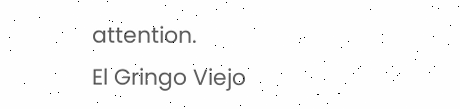attention.
El Gringo Viejo